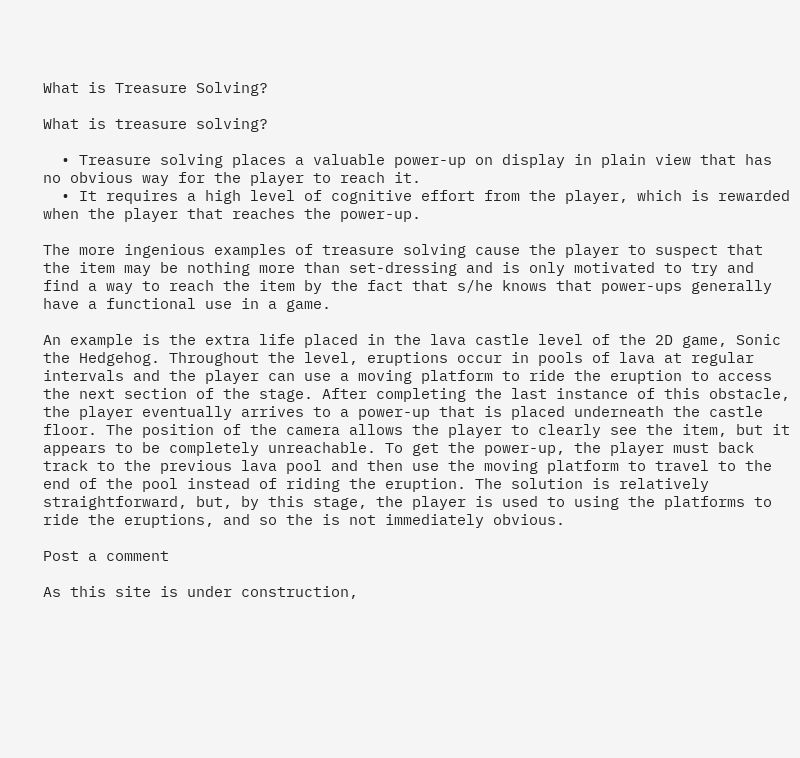What is Treasure Solving?

What is treasure solving?

  • Treasure solving places a valuable power-up on display in plain view that has no obvious way for the player to reach it.
  • It requires a high level of cognitive effort from the player, which is rewarded when the player that reaches the power-up.

The more ingenious examples of treasure solving cause the player to suspect that the item may be nothing more than set-dressing and is only motivated to try and find a way to reach the item by the fact that s/he knows that power-ups generally have a functional use in a game.

An example is the extra life placed in the lava castle level of the 2D game, Sonic the Hedgehog. Throughout the level, eruptions occur in pools of lava at regular intervals and the player can use a moving platform to ride the eruption to access the next section of the stage. After completing the last instance of this obstacle, the player eventually arrives to a power-up that is placed underneath the castle floor. The position of the camera allows the player to clearly see the item, but it appears to be completely unreachable. To get the power-up, the player must back track to the previous lava pool and then use the moving platform to travel to the end of the pool instead of riding the eruption. The solution is relatively straightforward, but, by this stage, the player is used to using the platforms to ride the eruptions, and so the is not immediately obvious.

Post a comment

As this site is under construction,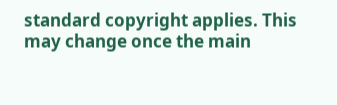standard copyright applies. This may change once the main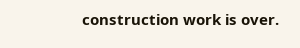construction work is over.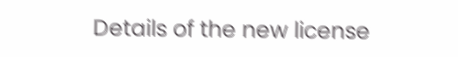Details of the new license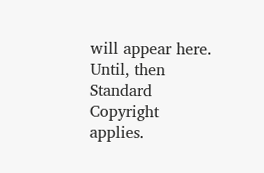will appear here. Until, then Standard Copyright applies.